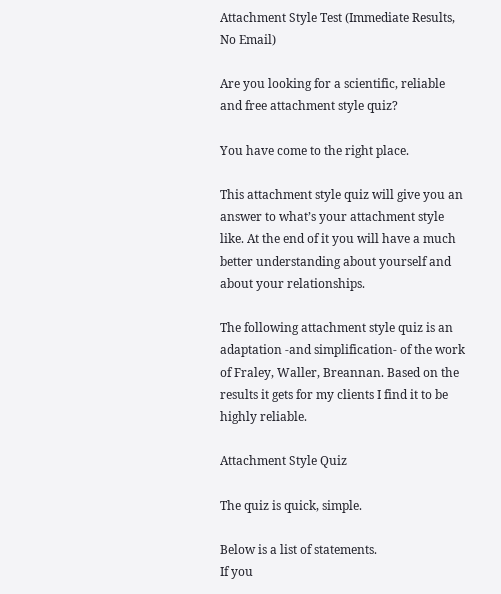Attachment Style Test (Immediate Results, No Email)

Are you looking for a scientific, reliable and free attachment style quiz?

You have come to the right place.

This attachment style quiz will give you an answer to what’s your attachment style like. At the end of it you will have a much better understanding about yourself and about your relationships.

The following attachment style quiz is an adaptation -and simplification- of the work of Fraley, Waller, Breannan. Based on the results it gets for my clients I find it to be highly reliable.

Attachment Style Quiz

The quiz is quick, simple.

Below is a list of statements.
If you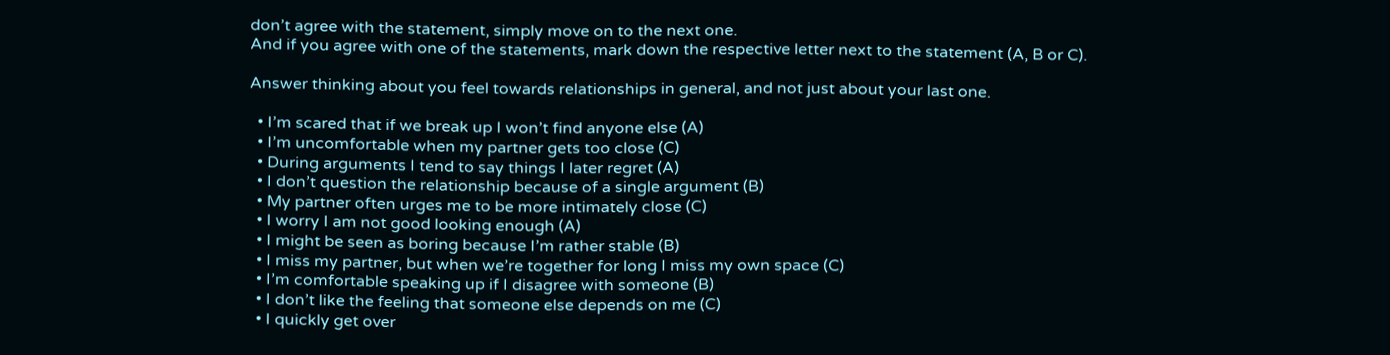don’t agree with the statement, simply move on to the next one.
And if you agree with one of the statements, mark down the respective letter next to the statement (A, B or C).

Answer thinking about you feel towards relationships in general, and not just about your last one.

  • I’m scared that if we break up I won’t find anyone else (A)
  • I’m uncomfortable when my partner gets too close (C)
  • During arguments I tend to say things I later regret (A)
  • I don’t question the relationship because of a single argument (B)
  • My partner often urges me to be more intimately close (C)
  • I worry I am not good looking enough (A)
  • I might be seen as boring because I’m rather stable (B)
  • I miss my partner, but when we’re together for long I miss my own space (C)
  • I’m comfortable speaking up if I disagree with someone (B)
  • I don’t like the feeling that someone else depends on me (C)
  • I quickly get over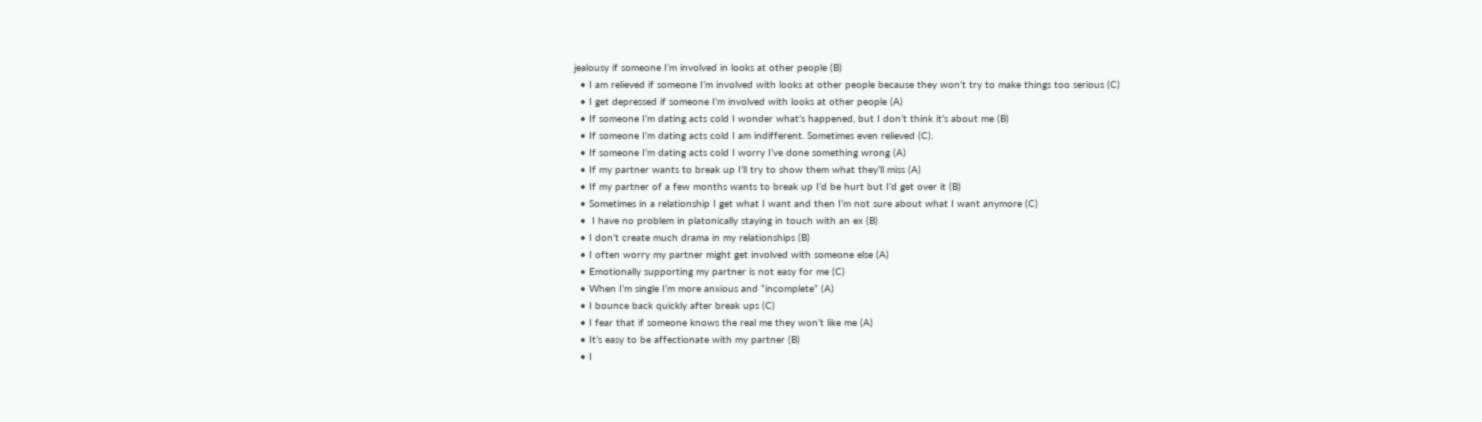jealousy if someone I’m involved in looks at other people (B)
  • I am relieved if someone I’m involved with looks at other people because they won’t try to make things too serious (C)
  • I get depressed if someone I’m involved with looks at other people (A)
  • If someone I’m dating acts cold I wonder what’s happened, but I don’t think it’s about me (B)
  • If someone I’m dating acts cold I am indifferent. Sometimes even relieved (C).
  • If someone I’m dating acts cold I worry I’ve done something wrong (A)
  • If my partner wants to break up I’ll try to show them what they’ll miss (A)
  • If my partner of a few months wants to break up I’d be hurt but I’d get over it (B)
  • Sometimes in a relationship I get what I want and then I’m not sure about what I want anymore (C)
  •  I have no problem in platonically staying in touch with an ex (B)
  • I don’t create much drama in my relationships (B)
  • I often worry my partner might get involved with someone else (A)
  • Emotionally supporting my partner is not easy for me (C)
  • When I’m single I’m more anxious and “incomplete” (A)
  • I bounce back quickly after break ups (C)
  • I fear that if someone knows the real me they won’t like me (A)
  • It’s easy to be affectionate with my partner (B)
  • I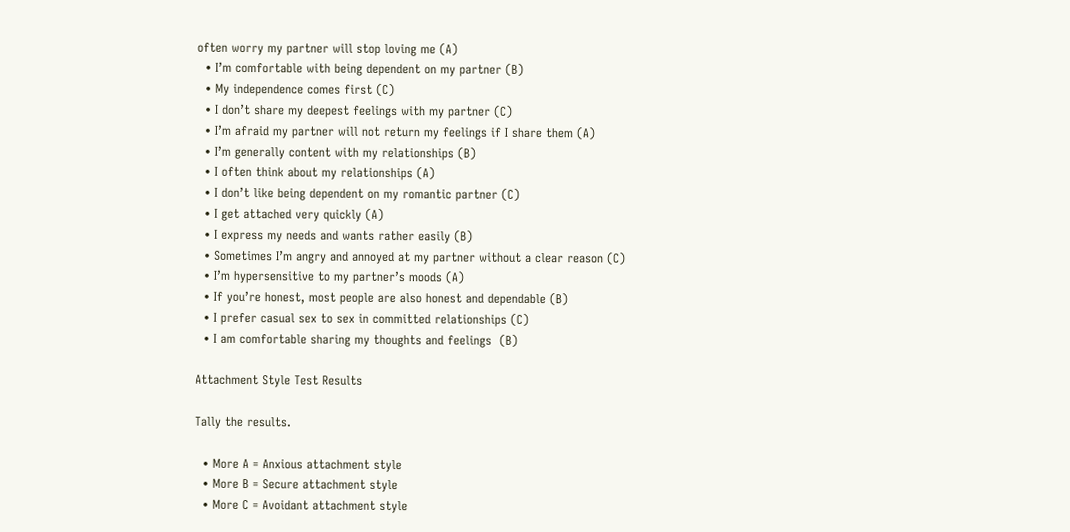often worry my partner will stop loving me (A)
  • I’m comfortable with being dependent on my partner (B)
  • My independence comes first (C)
  • I don’t share my deepest feelings with my partner (C)
  • I’m afraid my partner will not return my feelings if I share them (A)
  • I’m generally content with my relationships (B)
  • I often think about my relationships (A)
  • I don’t like being dependent on my romantic partner (C)
  • I get attached very quickly (A)
  • I express my needs and wants rather easily (B)
  • Sometimes I’m angry and annoyed at my partner without a clear reason (C)
  • I’m hypersensitive to my partner’s moods (A)
  • If you’re honest, most people are also honest and dependable (B)
  • I prefer casual sex to sex in committed relationships (C)
  • I am comfortable sharing my thoughts and feelings  (B)

Attachment Style Test Results

Tally the results.

  • More A = Anxious attachment style
  • More B = Secure attachment style
  • More C = Avoidant attachment style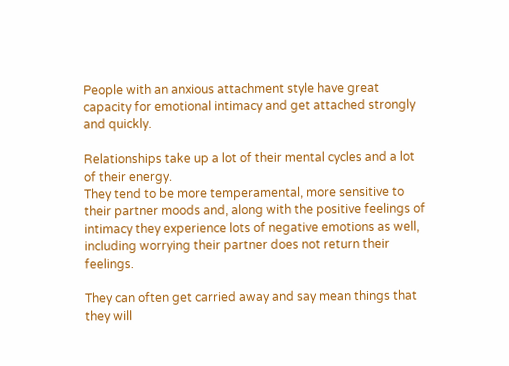People with an anxious attachment style have great capacity for emotional intimacy and get attached strongly and quickly.

Relationships take up a lot of their mental cycles and a lot of their energy.
They tend to be more temperamental, more sensitive to their partner moods and, along with the positive feelings of intimacy they experience lots of negative emotions as well, including worrying their partner does not return their feelings.

They can often get carried away and say mean things that they will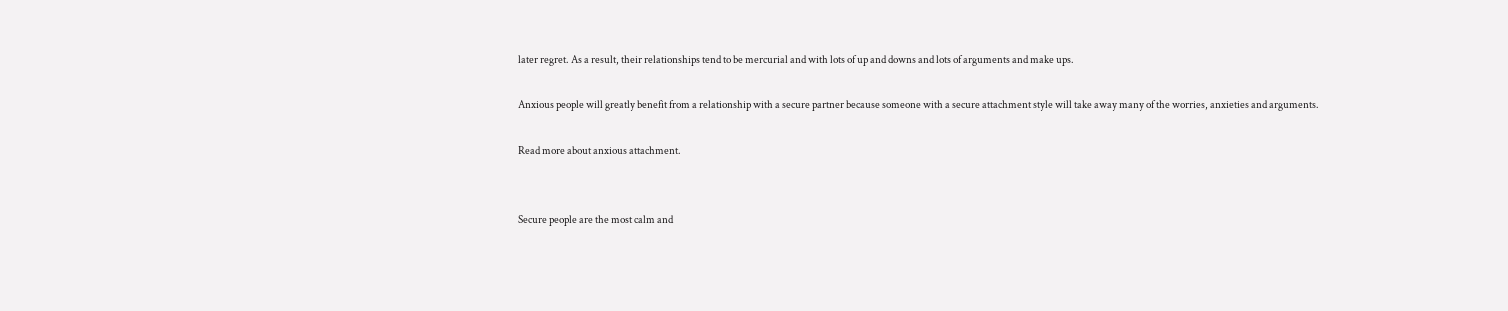later regret. As a result, their relationships tend to be mercurial and with lots of up and downs and lots of arguments and make ups.

Anxious people will greatly benefit from a relationship with a secure partner because someone with a secure attachment style will take away many of the worries, anxieties and arguments.

Read more about anxious attachment.


Secure people are the most calm and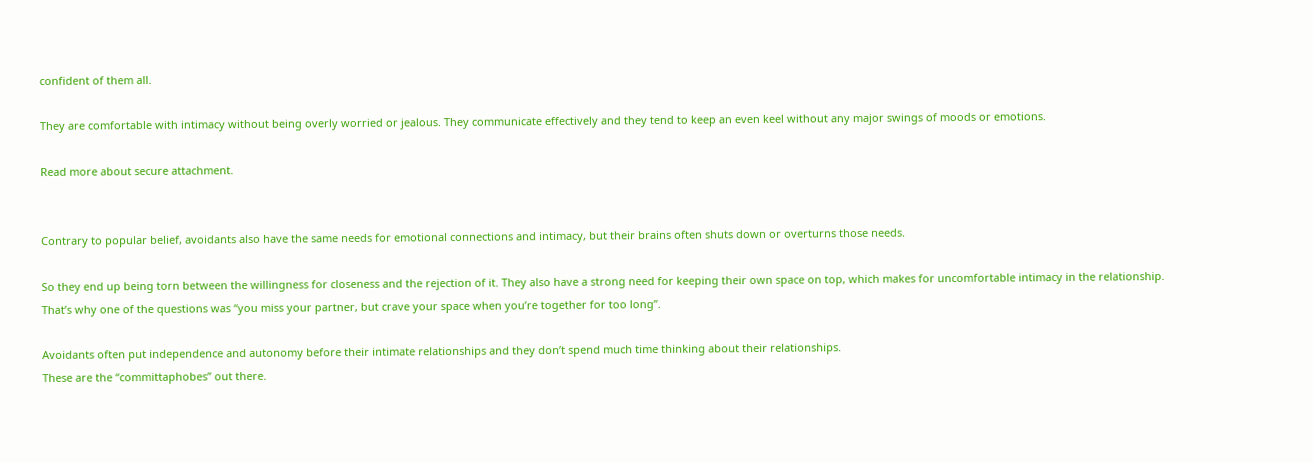confident of them all.

They are comfortable with intimacy without being overly worried or jealous. They communicate effectively and they tend to keep an even keel without any major swings of moods or emotions.

Read more about secure attachment.


Contrary to popular belief, avoidants also have the same needs for emotional connections and intimacy, but their brains often shuts down or overturns those needs.

So they end up being torn between the willingness for closeness and the rejection of it. They also have a strong need for keeping their own space on top, which makes for uncomfortable intimacy in the relationship.
That’s why one of the questions was “you miss your partner, but crave your space when you’re together for too long”.

Avoidants often put independence and autonomy before their intimate relationships and they don’t spend much time thinking about their relationships.
These are the “committaphobes” out there.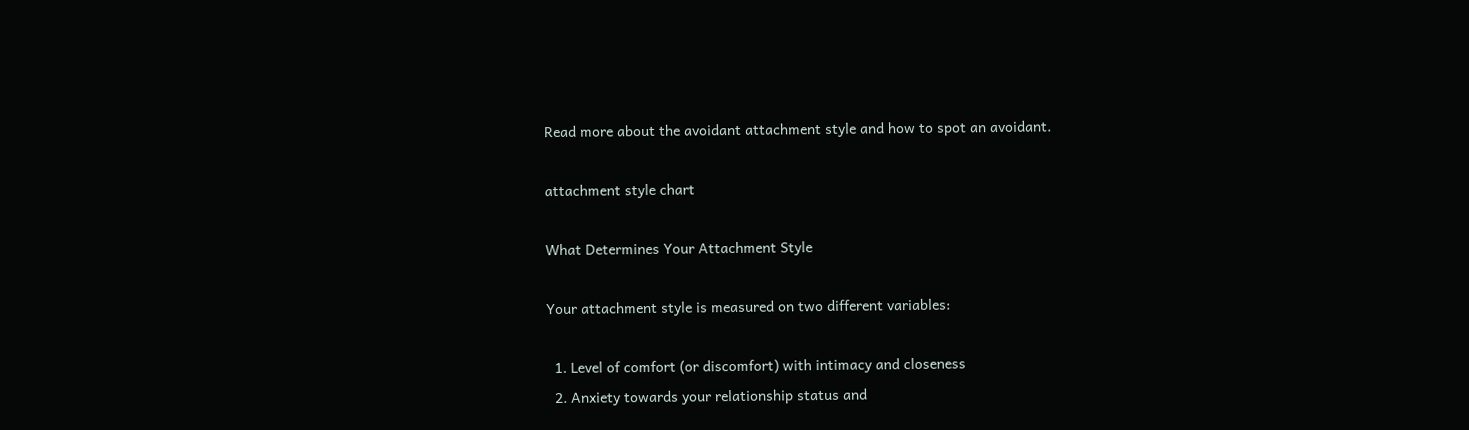Read more about the avoidant attachment style and how to spot an avoidant.

attachment style chart

What Determines Your Attachment Style

Your attachment style is measured on two different variables:

  1. Level of comfort (or discomfort) with intimacy and closeness
  2. Anxiety towards your relationship status and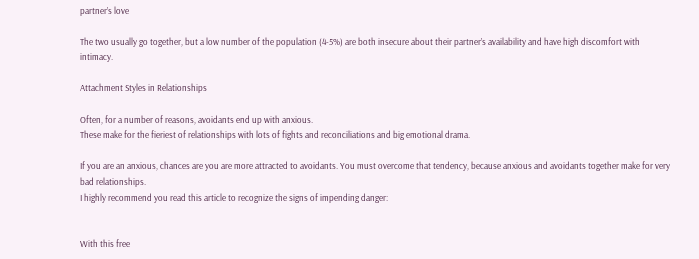partner’s love

The two usually go together, but a low number of the population (4-5%) are both insecure about their partner’s availability and have high discomfort with intimacy.

Attachment Styles in Relationships

Often, for a number of reasons, avoidants end up with anxious.
These make for the fieriest of relationships with lots of fights and reconciliations and big emotional drama.

If you are an anxious, chances are you are more attracted to avoidants. You must overcome that tendency, because anxious and avoidants together make for very bad relationships.
I highly recommend you read this article to recognize the signs of impending danger:


With this free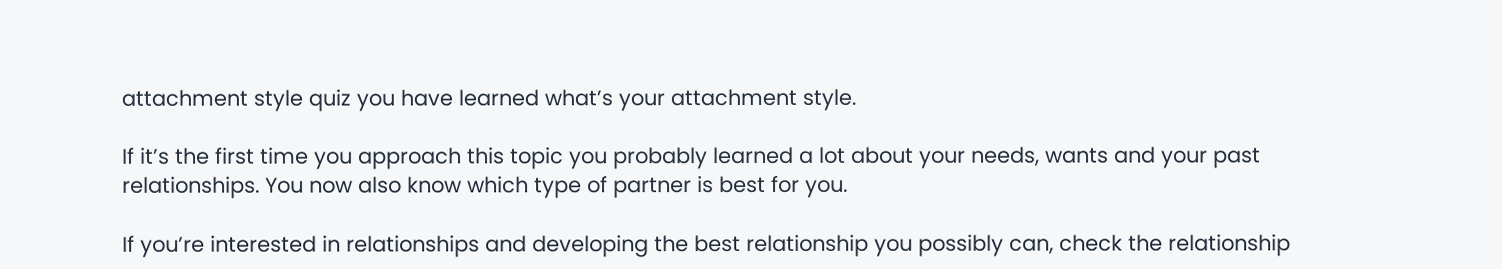attachment style quiz you have learned what’s your attachment style.

If it’s the first time you approach this topic you probably learned a lot about your needs, wants and your past relationships. You now also know which type of partner is best for you.

If you’re interested in relationships and developing the best relationship you possibly can, check the relationship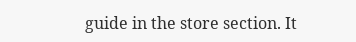guide in the store section. It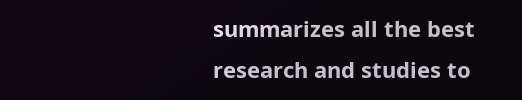summarizes all the best research and studies to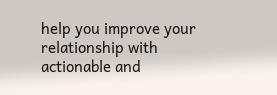help you improve your relationship with actionable and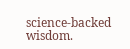science-backed wisdom.